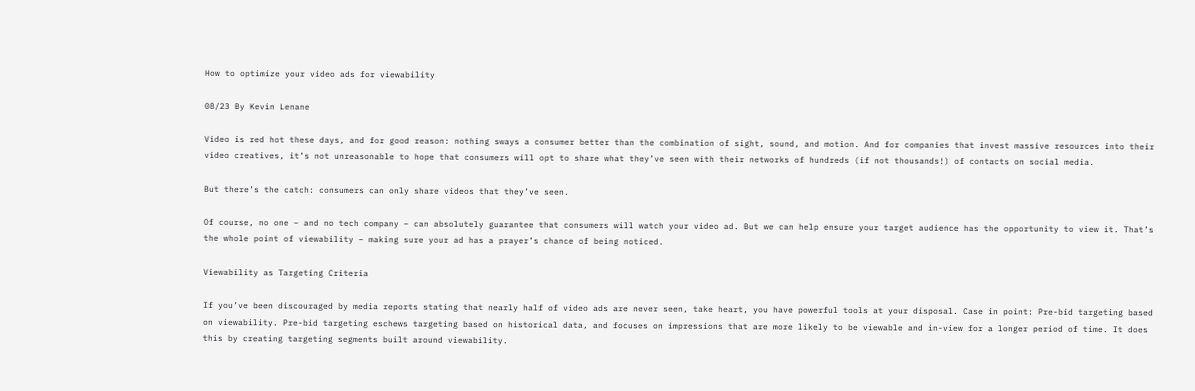How to optimize your video ads for viewability

08/23 By Kevin Lenane

Video is red hot these days, and for good reason: nothing sways a consumer better than the combination of sight, sound, and motion. And for companies that invest massive resources into their video creatives, it’s not unreasonable to hope that consumers will opt to share what they’ve seen with their networks of hundreds (if not thousands!) of contacts on social media.

But there’s the catch: consumers can only share videos that they’ve seen.

Of course, no one – and no tech company – can absolutely guarantee that consumers will watch your video ad. But we can help ensure your target audience has the opportunity to view it. That’s the whole point of viewability – making sure your ad has a prayer’s chance of being noticed.

Viewability as Targeting Criteria

If you’ve been discouraged by media reports stating that nearly half of video ads are never seen, take heart, you have powerful tools at your disposal. Case in point: Pre-bid targeting based on viewability. Pre-bid targeting eschews targeting based on historical data, and focuses on impressions that are more likely to be viewable and in-view for a longer period of time. It does this by creating targeting segments built around viewability.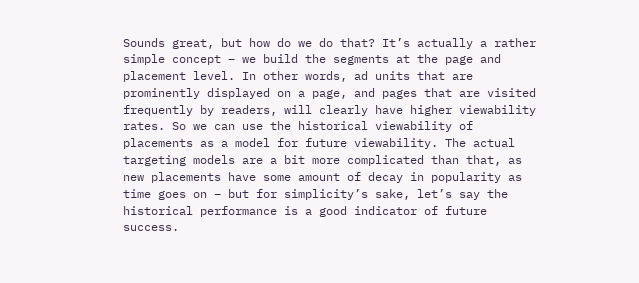Sounds great, but how do we do that? It’s actually a rather simple concept – we build the segments at the page and placement level. In other words, ad units that are prominently displayed on a page, and pages that are visited frequently by readers, will clearly have higher viewability rates. So we can use the historical viewability of placements as a model for future viewability. The actual targeting models are a bit more complicated than that, as new placements have some amount of decay in popularity as time goes on – but for simplicity’s sake, let’s say the historical performance is a good indicator of future success.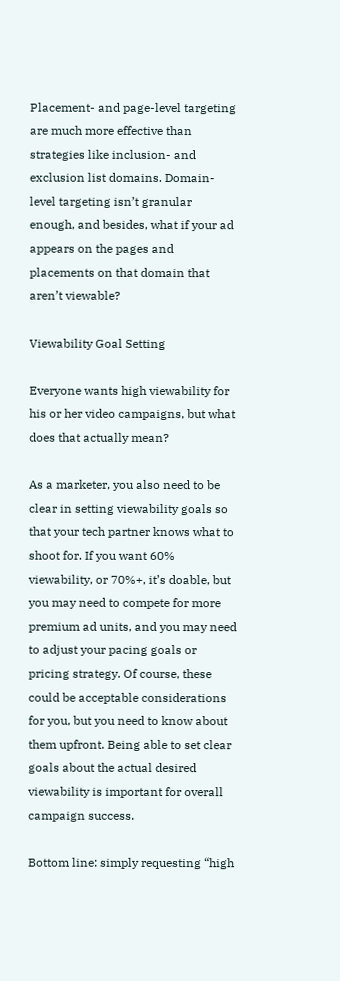Placement- and page-level targeting are much more effective than strategies like inclusion- and exclusion list domains. Domain-level targeting isn’t granular enough, and besides, what if your ad appears on the pages and placements on that domain that aren’t viewable?

Viewability Goal Setting

Everyone wants high viewability for his or her video campaigns, but what does that actually mean?

As a marketer, you also need to be clear in setting viewability goals so that your tech partner knows what to shoot for. If you want 60% viewability, or 70%+, it’s doable, but you may need to compete for more premium ad units, and you may need to adjust your pacing goals or pricing strategy. Of course, these could be acceptable considerations for you, but you need to know about them upfront. Being able to set clear goals about the actual desired viewability is important for overall campaign success.

Bottom line: simply requesting “high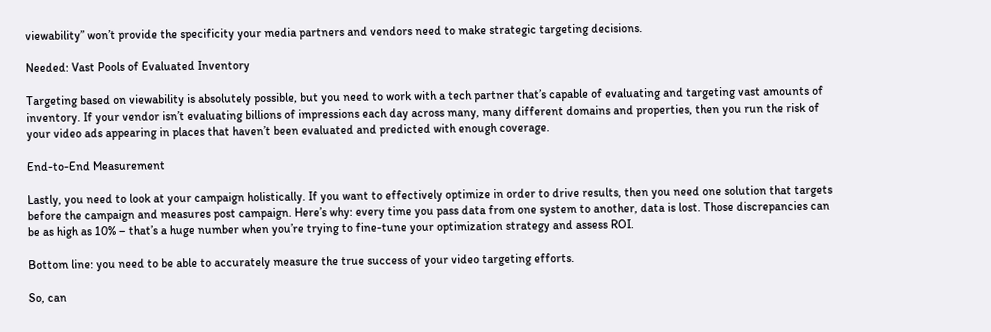viewability” won’t provide the specificity your media partners and vendors need to make strategic targeting decisions.

Needed: Vast Pools of Evaluated Inventory

Targeting based on viewability is absolutely possible, but you need to work with a tech partner that’s capable of evaluating and targeting vast amounts of inventory. If your vendor isn’t evaluating billions of impressions each day across many, many different domains and properties, then you run the risk of your video ads appearing in places that haven’t been evaluated and predicted with enough coverage.

End-to-End Measurement

Lastly, you need to look at your campaign holistically. If you want to effectively optimize in order to drive results, then you need one solution that targets before the campaign and measures post campaign. Here’s why: every time you pass data from one system to another, data is lost. Those discrepancies can be as high as 10% – that’s a huge number when you’re trying to fine-tune your optimization strategy and assess ROI.

Bottom line: you need to be able to accurately measure the true success of your video targeting efforts.

So, can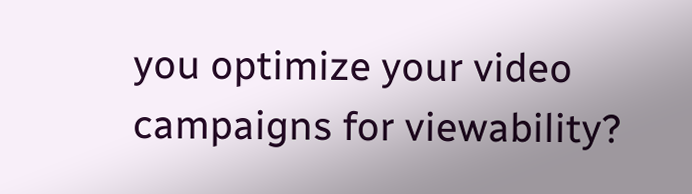you optimize your video campaigns for viewability?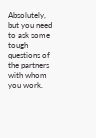Absolutely, but you need to ask some tough questions of the partners with whom you work.